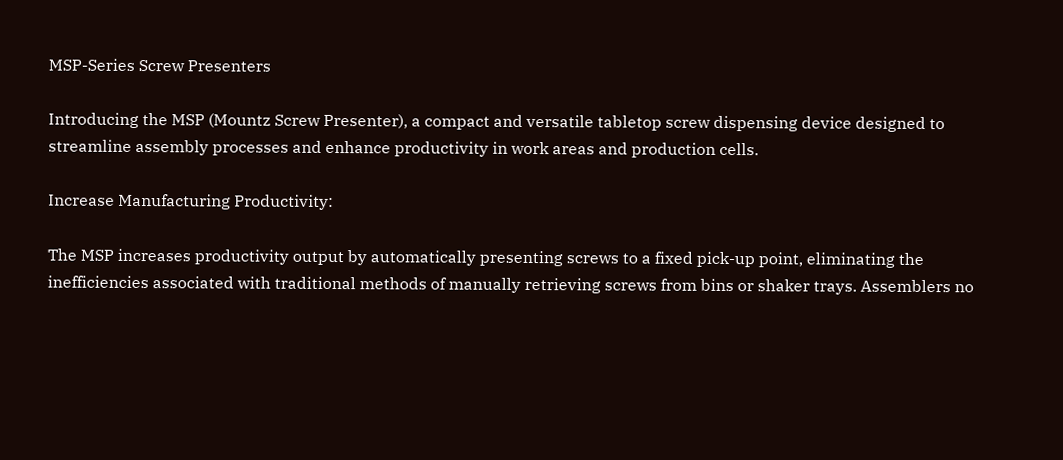MSP-Series Screw Presenters

Introducing the MSP (Mountz Screw Presenter), a compact and versatile tabletop screw dispensing device designed to streamline assembly processes and enhance productivity in work areas and production cells.

Increase Manufacturing Productivity:

The MSP increases productivity output by automatically presenting screws to a fixed pick-up point, eliminating the inefficiencies associated with traditional methods of manually retrieving screws from bins or shaker trays. Assemblers no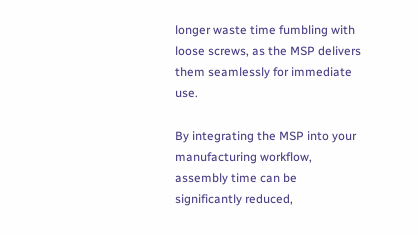longer waste time fumbling with loose screws, as the MSP delivers them seamlessly for immediate use.

By integrating the MSP into your manufacturing workflow, assembly time can be significantly reduced,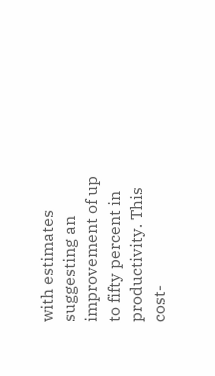with estimates suggesting an improvement of up to fifty percent in productivity. This cost-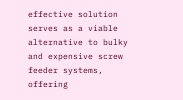effective solution serves as a viable alternative to bulky and expensive screw feeder systems, offering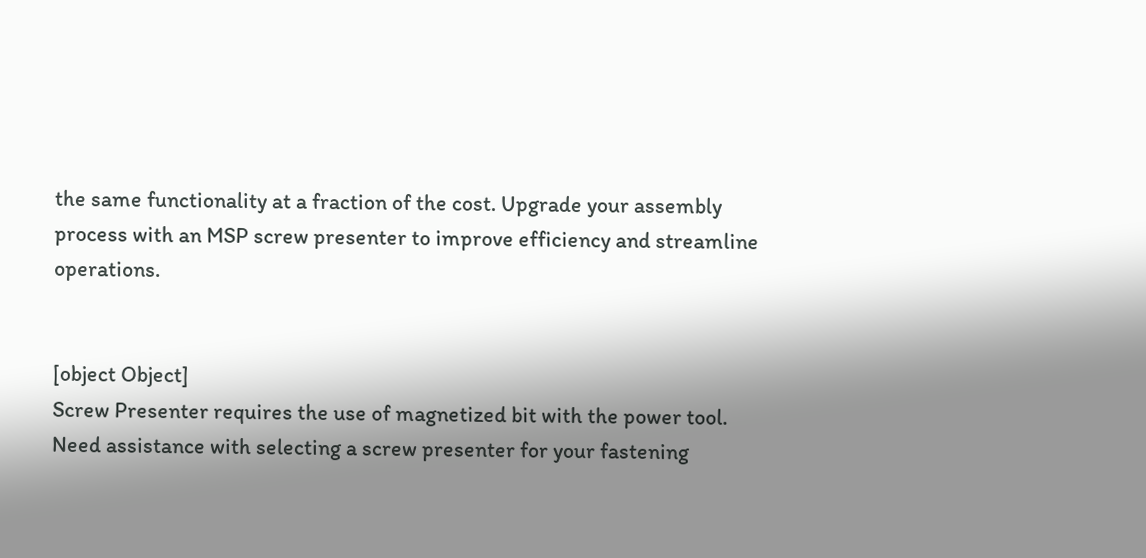the same functionality at a fraction of the cost. Upgrade your assembly process with an MSP screw presenter to improve efficiency and streamline operations.


[object Object]
Screw Presenter requires the use of magnetized bit with the power tool. Need assistance with selecting a screw presenter for your fastening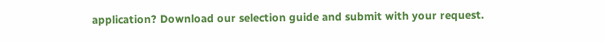application? Download our selection guide and submit with your request.